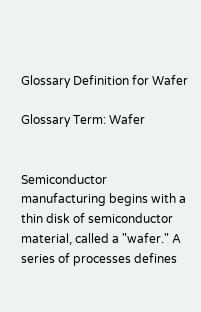Glossary Definition for Wafer

Glossary Term: Wafer


Semiconductor manufacturing begins with a thin disk of semiconductor material, called a "wafer." A series of processes defines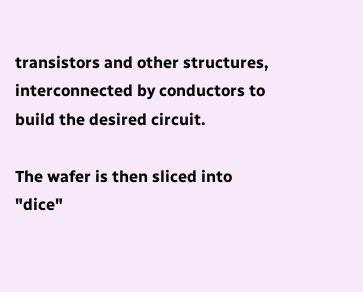transistors and other structures, interconnected by conductors to build the desired circuit.

The wafer is then sliced into "dice"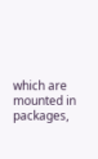which are mounted in packages,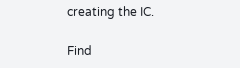creating the IC.

Find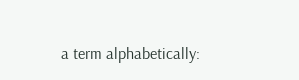a term alphabetically: